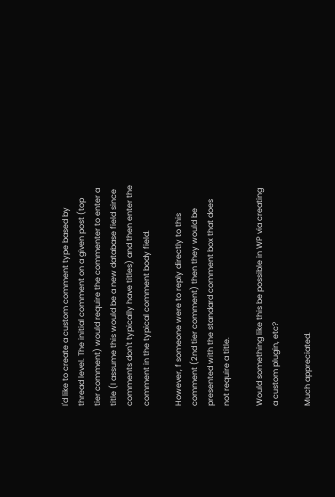I'd like to create a custom comment type based by thread level. The initial comment on a given post (top tier comment) would require the commenter to enter a title (I assume this would be a new database field since comments don't typically have titles) and then enter the comment in the typical comment body field.

However, f someone were to reply directly to this comment (2nd tier comment) then they would be presented with the standard comment box that does not require a title.

Would something like this be possible in WP via creating a custom plugin, etc?

Much appreciated.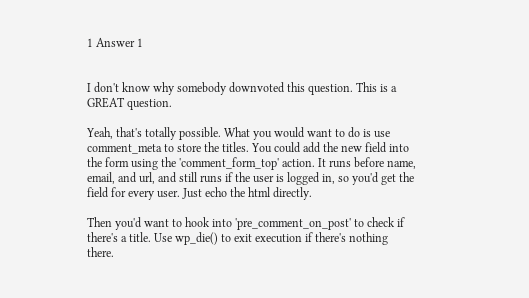1 Answer 1


I don't know why somebody downvoted this question. This is a GREAT question.

Yeah, that's totally possible. What you would want to do is use comment_meta to store the titles. You could add the new field into the form using the 'comment_form_top' action. It runs before name, email, and url, and still runs if the user is logged in, so you'd get the field for every user. Just echo the html directly.

Then you'd want to hook into 'pre_comment_on_post' to check if there's a title. Use wp_die() to exit execution if there's nothing there.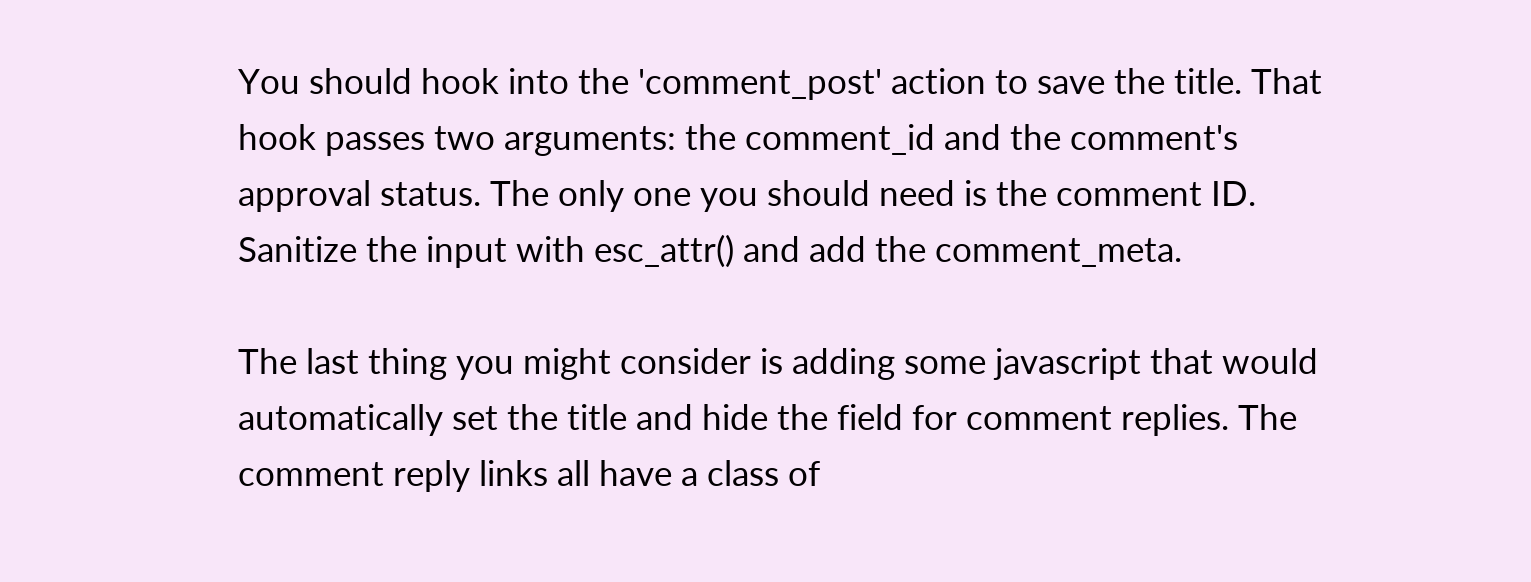You should hook into the 'comment_post' action to save the title. That hook passes two arguments: the comment_id and the comment's approval status. The only one you should need is the comment ID. Sanitize the input with esc_attr() and add the comment_meta.

The last thing you might consider is adding some javascript that would automatically set the title and hide the field for comment replies. The comment reply links all have a class of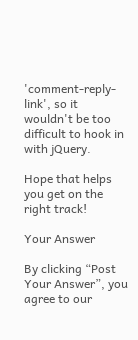'comment-reply-link', so it wouldn't be too difficult to hook in with jQuery.

Hope that helps you get on the right track!

Your Answer

By clicking “Post Your Answer”, you agree to our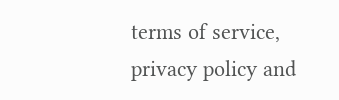terms of service, privacy policy and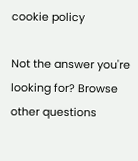cookie policy

Not the answer you're looking for? Browse other questions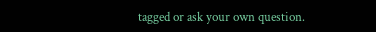tagged or ask your own question.